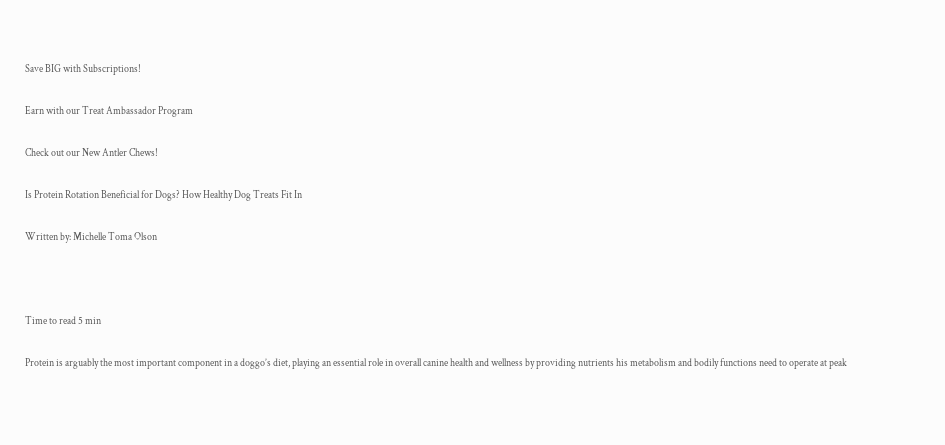Save BIG with Subscriptions!

Earn with our Treat Ambassador Program

Check out our New Antler Chews!

Is Protein Rotation Beneficial for Dogs? How Healthy Dog Treats Fit In

Written by: Michelle Toma Olson



Time to read 5 min

Protein is arguably the most important component in a doggo’s diet, playing an essential role in overall canine health and wellness by providing nutrients his metabolism and bodily functions need to operate at peak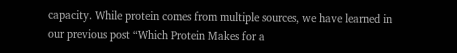capacity. While protein comes from multiple sources, we have learned in our previous post “Which Protein Makes for a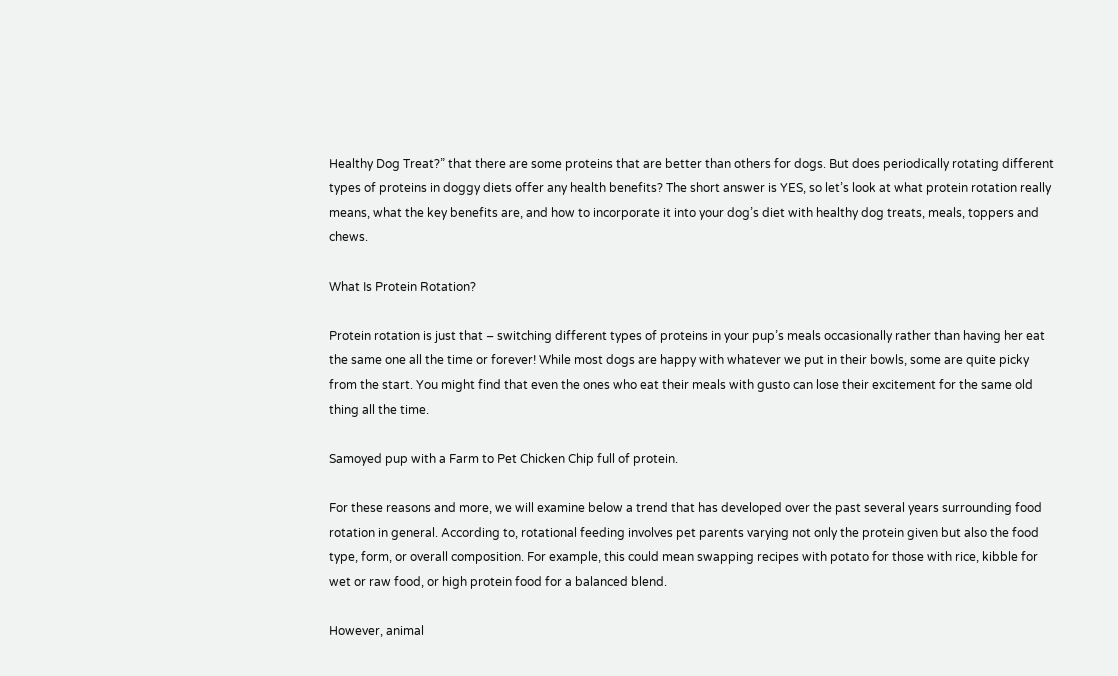Healthy Dog Treat?” that there are some proteins that are better than others for dogs. But does periodically rotating different types of proteins in doggy diets offer any health benefits? The short answer is YES, so let’s look at what protein rotation really means, what the key benefits are, and how to incorporate it into your dog’s diet with healthy dog treats, meals, toppers and chews.

What Is Protein Rotation?

Protein rotation is just that – switching different types of proteins in your pup’s meals occasionally rather than having her eat the same one all the time or forever! While most dogs are happy with whatever we put in their bowls, some are quite picky from the start. You might find that even the ones who eat their meals with gusto can lose their excitement for the same old thing all the time.

Samoyed pup with a Farm to Pet Chicken Chip full of protein.

For these reasons and more, we will examine below a trend that has developed over the past several years surrounding food rotation in general. According to, rotational feeding involves pet parents varying not only the protein given but also the food type, form, or overall composition. For example, this could mean swapping recipes with potato for those with rice, kibble for wet or raw food, or high protein food for a balanced blend.

However, animal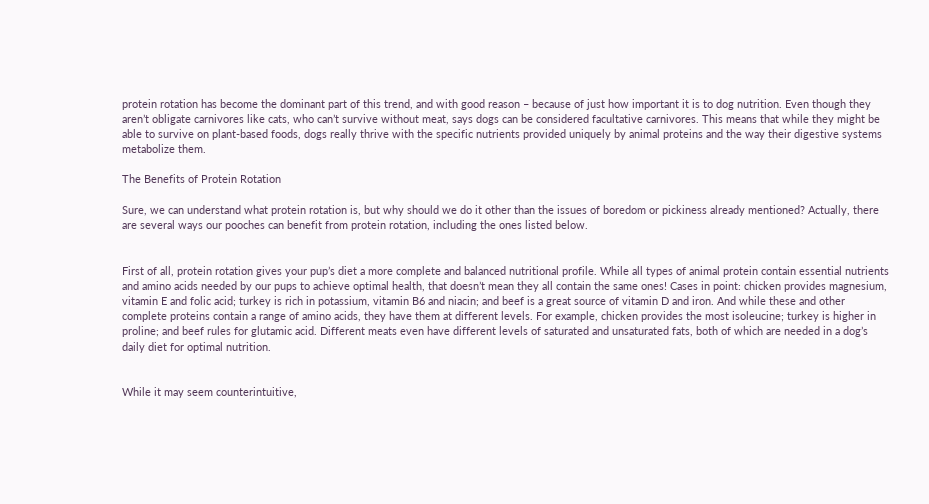protein rotation has become the dominant part of this trend, and with good reason – because of just how important it is to dog nutrition. Even though they aren’t obligate carnivores like cats, who can’t survive without meat, says dogs can be considered facultative carnivores. This means that while they might be able to survive on plant-based foods, dogs really thrive with the specific nutrients provided uniquely by animal proteins and the way their digestive systems metabolize them.

The Benefits of Protein Rotation

Sure, we can understand what protein rotation is, but why should we do it other than the issues of boredom or pickiness already mentioned? Actually, there are several ways our pooches can benefit from protein rotation, including the ones listed below.


First of all, protein rotation gives your pup’s diet a more complete and balanced nutritional profile. While all types of animal protein contain essential nutrients and amino acids needed by our pups to achieve optimal health, that doesn’t mean they all contain the same ones! Cases in point: chicken provides magnesium, vitamin E and folic acid; turkey is rich in potassium, vitamin B6 and niacin; and beef is a great source of vitamin D and iron. And while these and other complete proteins contain a range of amino acids, they have them at different levels. For example, chicken provides the most isoleucine; turkey is higher in proline; and beef rules for glutamic acid. Different meats even have different levels of saturated and unsaturated fats, both of which are needed in a dog’s daily diet for optimal nutrition.


While it may seem counterintuitive,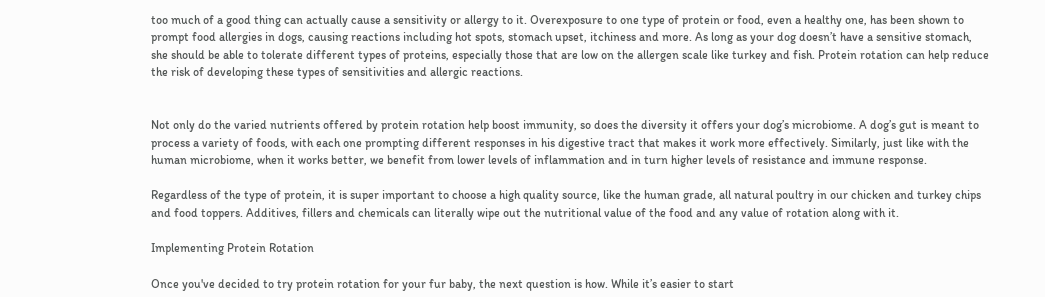too much of a good thing can actually cause a sensitivity or allergy to it. Overexposure to one type of protein or food, even a healthy one, has been shown to prompt food allergies in dogs, causing reactions including hot spots, stomach upset, itchiness and more. As long as your dog doesn’t have a sensitive stomach, she should be able to tolerate different types of proteins, especially those that are low on the allergen scale like turkey and fish. Protein rotation can help reduce the risk of developing these types of sensitivities and allergic reactions.


Not only do the varied nutrients offered by protein rotation help boost immunity, so does the diversity it offers your dog’s microbiome. A dog’s gut is meant to process a variety of foods, with each one prompting different responses in his digestive tract that makes it work more effectively. Similarly, just like with the human microbiome, when it works better, we benefit from lower levels of inflammation and in turn higher levels of resistance and immune response.

Regardless of the type of protein, it is super important to choose a high quality source, like the human grade, all natural poultry in our chicken and turkey chips and food toppers. Additives, fillers and chemicals can literally wipe out the nutritional value of the food and any value of rotation along with it.

Implementing Protein Rotation

Once you've decided to try protein rotation for your fur baby, the next question is how. While it’s easier to start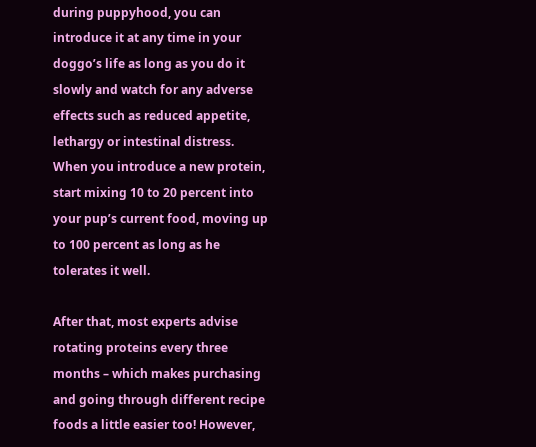during puppyhood, you can introduce it at any time in your doggo’s life as long as you do it slowly and watch for any adverse effects such as reduced appetite, lethargy or intestinal distress. When you introduce a new protein, start mixing 10 to 20 percent into your pup’s current food, moving up to 100 percent as long as he tolerates it well.

After that, most experts advise rotating proteins every three months – which makes purchasing and going through different recipe foods a little easier too! However,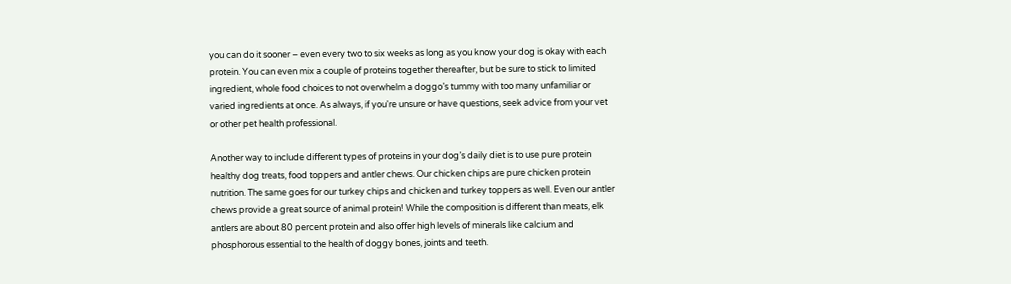you can do it sooner – even every two to six weeks as long as you know your dog is okay with each protein. You can even mix a couple of proteins together thereafter, but be sure to stick to limited ingredient, whole food choices to not overwhelm a doggo’s tummy with too many unfamiliar or varied ingredients at once. As always, if you're unsure or have questions, seek advice from your vet or other pet health professional.

Another way to include different types of proteins in your dog’s daily diet is to use pure protein healthy dog treats, food toppers and antler chews. Our chicken chips are pure chicken protein nutrition. The same goes for our turkey chips and chicken and turkey toppers as well. Even our antler chews provide a great source of animal protein! While the composition is different than meats, elk antlers are about 80 percent protein and also offer high levels of minerals like calcium and phosphorous essential to the health of doggy bones, joints and teeth.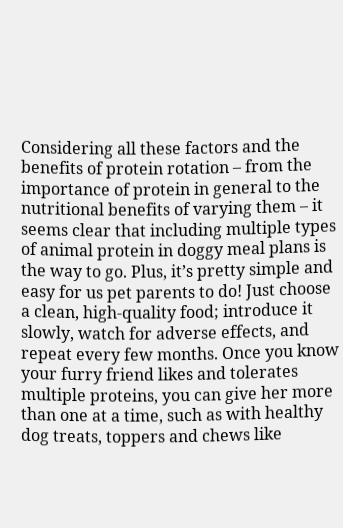Considering all these factors and the benefits of protein rotation – from the importance of protein in general to the nutritional benefits of varying them – it seems clear that including multiple types of animal protein in doggy meal plans is the way to go. Plus, it’s pretty simple and easy for us pet parents to do! Just choose a clean, high-quality food; introduce it slowly, watch for adverse effects, and repeat every few months. Once you know your furry friend likes and tolerates multiple proteins, you can give her more than one at a time, such as with healthy dog treats, toppers and chews like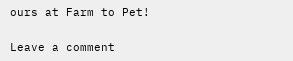ours at Farm to Pet!

Leave a comment